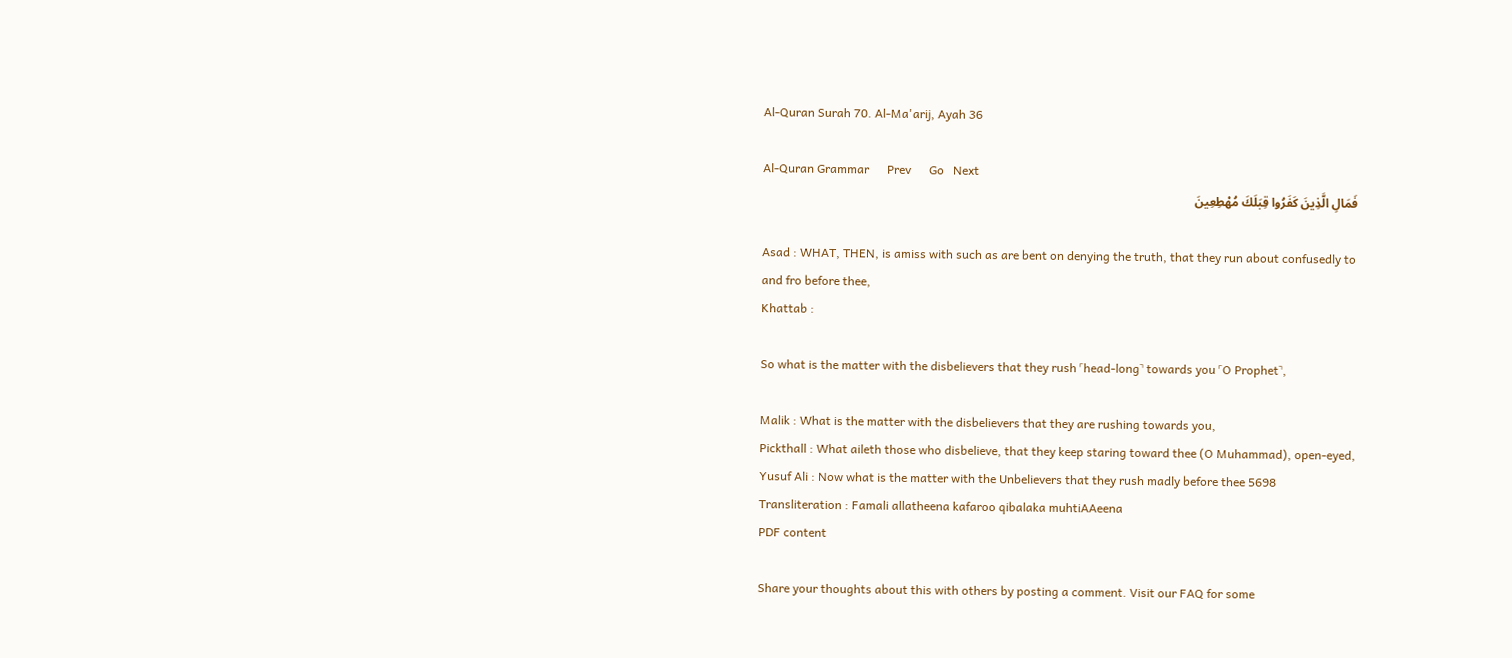Al-Quran Surah 70. Al-Ma'arij, Ayah 36

Al-Quran Grammar      Prev      Go   Next
فَمَالِ الَّذِينَ كَفَرُوا قِبَلَكَ مُهْطِعِينَ

Asad : WHAT, THEN, is amiss with such as are bent on denying the truth, that they run about confusedly to and fro before thee,
Khattab :

So what is the matter with the disbelievers that they rush ˹head-long˺ towards you ˹O Prophet˺,

Malik : What is the matter with the disbelievers that they are rushing towards you,
Pickthall : What aileth those who disbelieve, that they keep staring toward thee (O Muhammad), open-eyed,
Yusuf Ali : Now what is the matter with the Unbelievers that they rush madly before thee 5698
Transliteration : Famali allatheena kafaroo qibalaka muhtiAAeena
PDF content

Share your thoughts about this with others by posting a comment. Visit our FAQ for some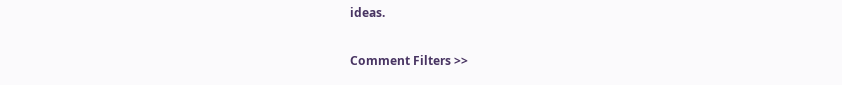ideas.

Comment Filters >>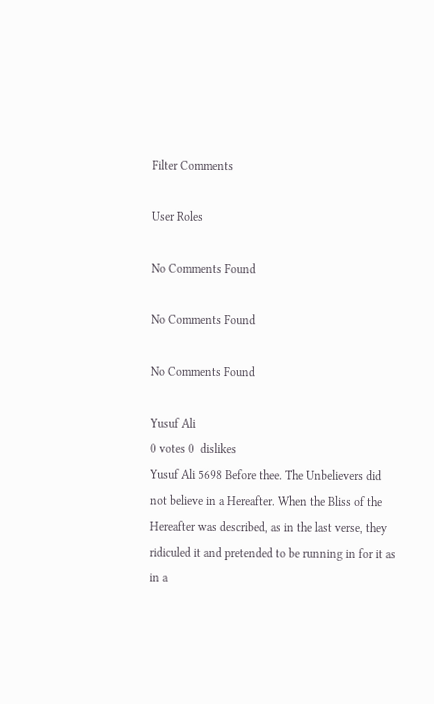Filter Comments

User Roles

No Comments Found

No Comments Found

No Comments Found

Yusuf Ali
0 votes 0  dislikes
Yusuf Ali 5698 Before thee. The Unbelievers did not believe in a Hereafter. When the Bliss of the Hereafter was described, as in the last verse, they ridiculed it and pretended to be running in for it as in a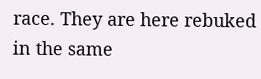race. They are here rebuked in the same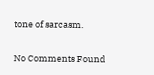tone of sarcasm.

No Comments Found